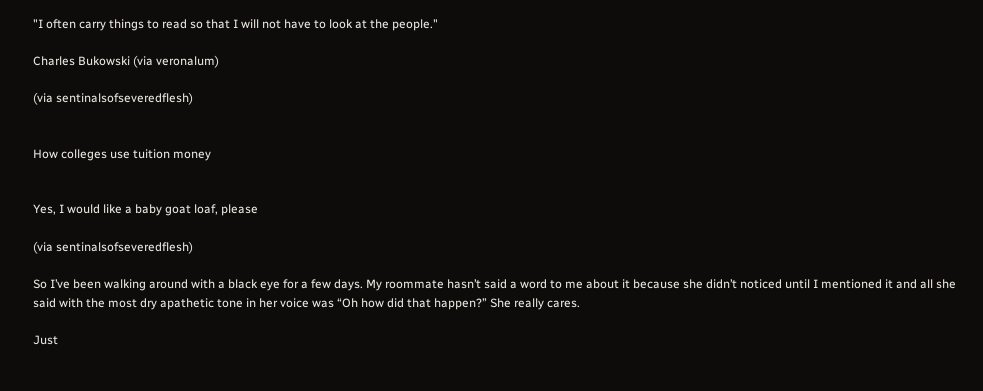"I often carry things to read so that I will not have to look at the people."

Charles Bukowski (via veronalum)

(via sentinalsofseveredflesh)


How colleges use tuition money


Yes, I would like a baby goat loaf, please

(via sentinalsofseveredflesh)

So I’ve been walking around with a black eye for a few days. My roommate hasn’t said a word to me about it because she didn’t noticed until I mentioned it and all she said with the most dry apathetic tone in her voice was “Oh how did that happen?” She really cares.

Just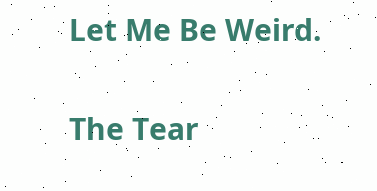Let Me Be Weird.


The Tear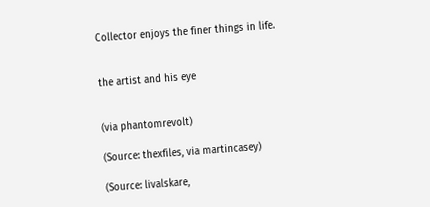Collector enjoys the finer things in life.


the artist and his eye


(via phantomrevolt)

(Source: thexfiles, via martincasey)

(Source: livalskare,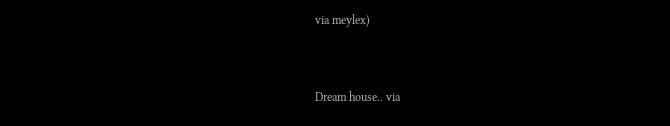via meylex)


Dream house.. via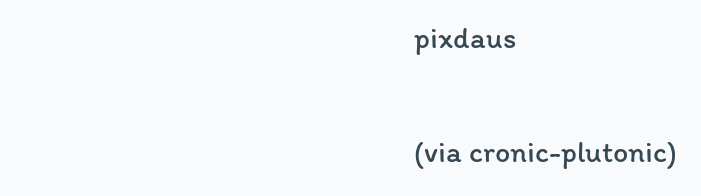pixdaus

(via cronic-plutonic)